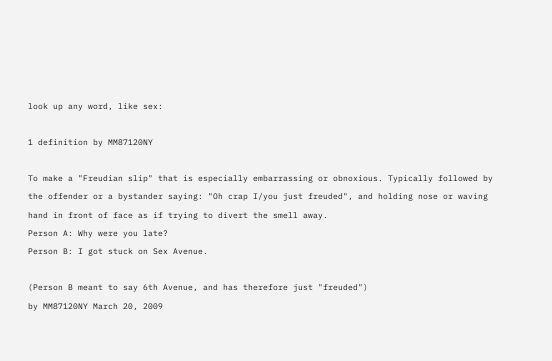look up any word, like sex:

1 definition by MM87120NY

To make a "Freudian slip" that is especially embarrassing or obnoxious. Typically followed by the offender or a bystander saying: "Oh crap I/you just freuded", and holding nose or waving hand in front of face as if trying to divert the smell away.
Person A: Why were you late?
Person B: I got stuck on Sex Avenue.

(Person B meant to say 6th Avenue, and has therefore just "freuded")
by MM87120NY March 20, 2009